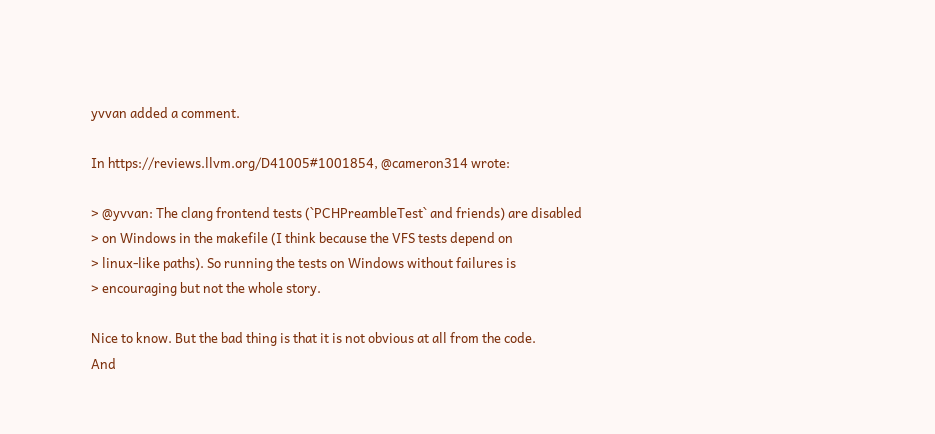yvvan added a comment.

In https://reviews.llvm.org/D41005#1001854, @cameron314 wrote:

> @yvvan: The clang frontend tests (`PCHPreambleTest` and friends) are disabled
> on Windows in the makefile (I think because the VFS tests depend on
> linux-like paths). So running the tests on Windows without failures is
> encouraging but not the whole story.

Nice to know. But the bad thing is that it is not obvious at all from the code.
And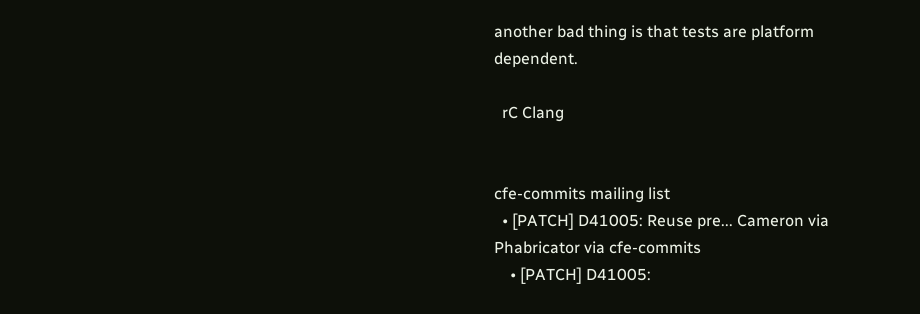another bad thing is that tests are platform dependent.

  rC Clang


cfe-commits mailing list
  • [PATCH] D41005: Reuse pre... Cameron via Phabricator via cfe-commits
    • [PATCH] D41005: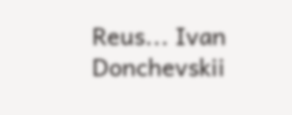Reus... Ivan Donchevskii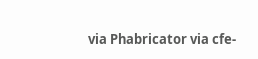via Phabricator via cfe-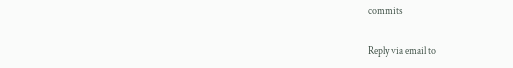commits

Reply via email to